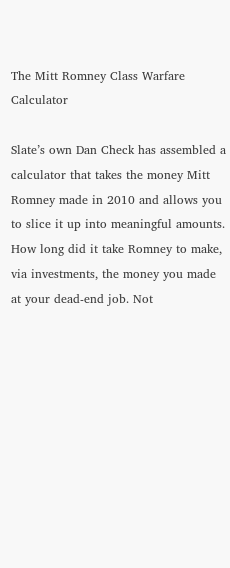The Mitt Romney Class Warfare Calculator

Slate’s own Dan Check has assembled a calculator that takes the money Mitt Romney made in 2010 and allows you to slice it up into meaningful amounts. How long did it take Romney to make, via investments, the money you made at your dead-end job. Not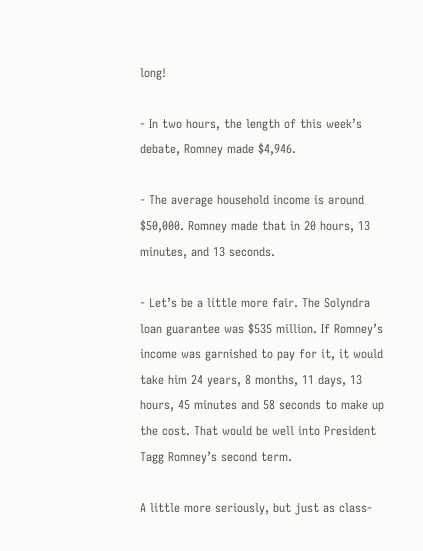long!

- In two hours, the length of this week’s debate, Romney made $4,946.

- The average household income is around $50,000. Romney made that in 20 hours, 13 minutes, and 13 seconds.

- Let’s be a little more fair. The Solyndra loan guarantee was $535 million. If Romney’s income was garnished to pay for it, it would take him 24 years, 8 months, 11 days, 13 hours, 45 minutes and 58 seconds to make up the cost. That would be well into President Tagg Romney’s second term.

A little more seriously, but just as class-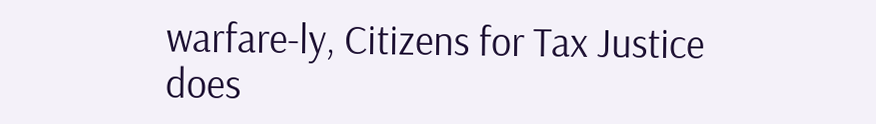warfare-ly, Citizens for Tax Justice does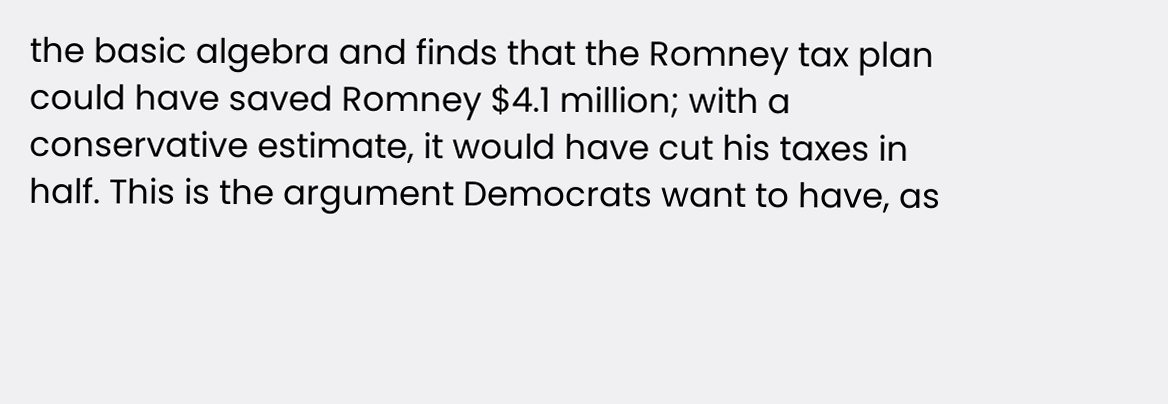the basic algebra and finds that the Romney tax plan could have saved Romney $4.1 million; with a conservative estimate, it would have cut his taxes in half. This is the argument Democrats want to have, as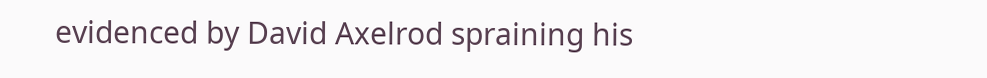evidenced by David Axelrod spraining his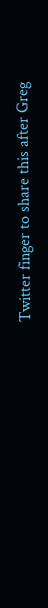Twitter finger to share this after Greg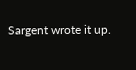Sargent wrote it up.